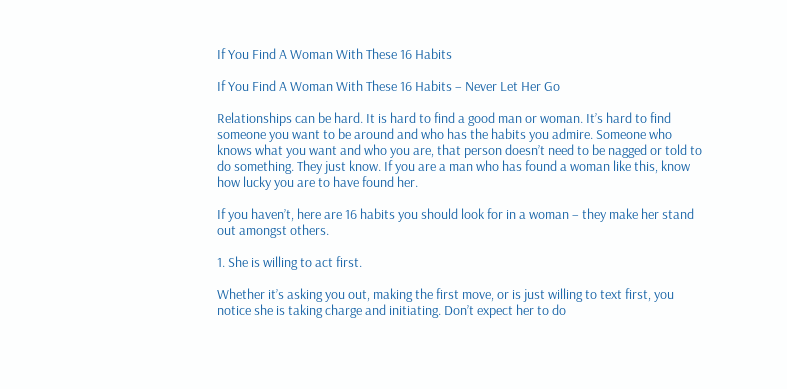If You Find A Woman With These 16 Habits

If You Find A Woman With These 16 Habits – Never Let Her Go

Relationships can be hard. It is hard to find a good man or woman. It’s hard to find someone you want to be around and who has the habits you admire. Someone who knows what you want and who you are, that person doesn’t need to be nagged or told to do something. They just know. If you are a man who has found a woman like this, know how lucky you are to have found her.

If you haven’t, here are 16 habits you should look for in a woman – they make her stand out amongst others.

1. She is willing to act first.

Whether it’s asking you out, making the first move, or is just willing to text first, you notice she is taking charge and initiating. Don’t expect her to do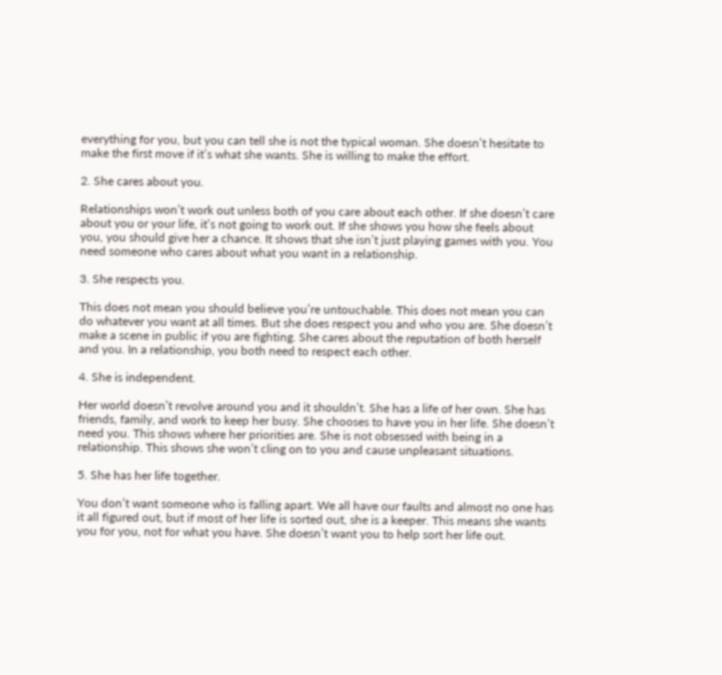everything for you, but you can tell she is not the typical woman. She doesn’t hesitate to make the first move if it’s what she wants. She is willing to make the effort.

2. She cares about you.

Relationships won’t work out unless both of you care about each other. If she doesn’t care about you or your life, it’s not going to work out. If she shows you how she feels about you, you should give her a chance. It shows that she isn’t just playing games with you. You need someone who cares about what you want in a relationship.

3. She respects you.

This does not mean you should believe you’re untouchable. This does not mean you can do whatever you want at all times. But she does respect you and who you are. She doesn’t make a scene in public if you are fighting. She cares about the reputation of both herself and you. In a relationship, you both need to respect each other.

4. She is independent.

Her world doesn’t revolve around you and it shouldn’t. She has a life of her own. She has friends, family, and work to keep her busy. She chooses to have you in her life. She doesn’t need you. This shows where her priorities are. She is not obsessed with being in a relationship. This shows she won’t cling on to you and cause unpleasant situations.

5. She has her life together.

You don’t want someone who is falling apart. We all have our faults and almost no one has it all figured out, but if most of her life is sorted out, she is a keeper. This means she wants you for you, not for what you have. She doesn’t want you to help sort her life out.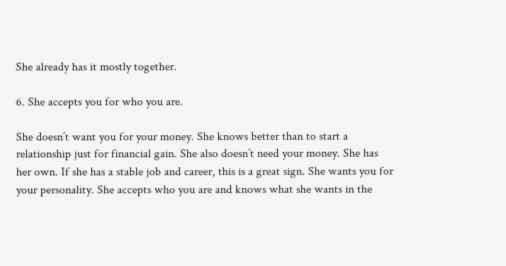She already has it mostly together.

6. She accepts you for who you are.

She doesn’t want you for your money. She knows better than to start a relationship just for financial gain. She also doesn’t need your money. She has her own. If she has a stable job and career, this is a great sign. She wants you for your personality. She accepts who you are and knows what she wants in the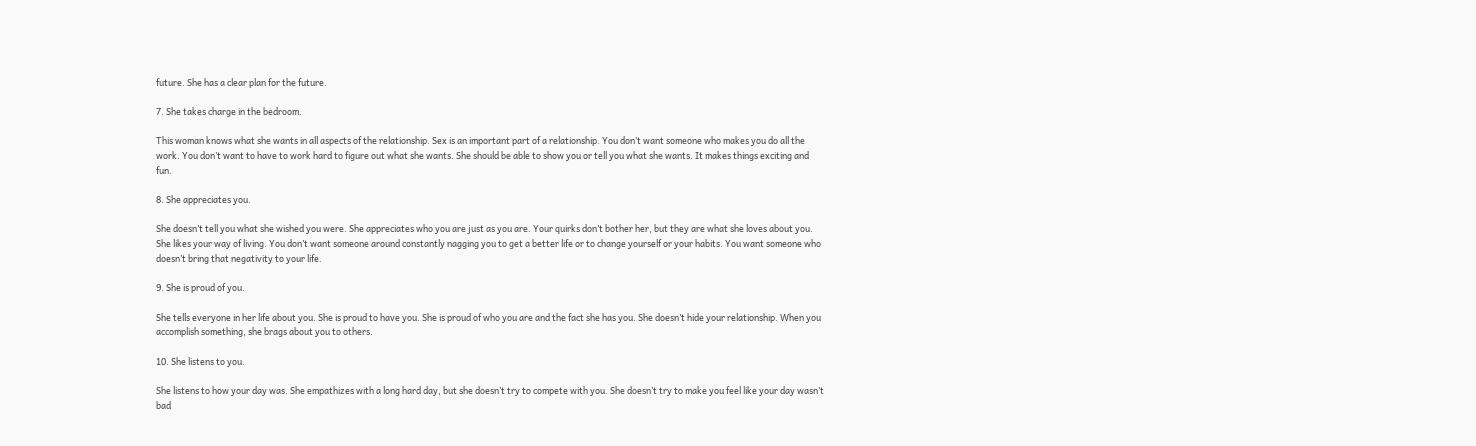future. She has a clear plan for the future.

7. She takes charge in the bedroom.

This woman knows what she wants in all aspects of the relationship. Sex is an important part of a relationship. You don’t want someone who makes you do all the work. You don’t want to have to work hard to figure out what she wants. She should be able to show you or tell you what she wants. It makes things exciting and fun.

8. She appreciates you.

She doesn’t tell you what she wished you were. She appreciates who you are just as you are. Your quirks don’t bother her, but they are what she loves about you. She likes your way of living. You don’t want someone around constantly nagging you to get a better life or to change yourself or your habits. You want someone who doesn’t bring that negativity to your life.

9. She is proud of you.

She tells everyone in her life about you. She is proud to have you. She is proud of who you are and the fact she has you. She doesn’t hide your relationship. When you accomplish something, she brags about you to others.

10. She listens to you.

She listens to how your day was. She empathizes with a long hard day, but she doesn’t try to compete with you. She doesn’t try to make you feel like your day wasn’t bad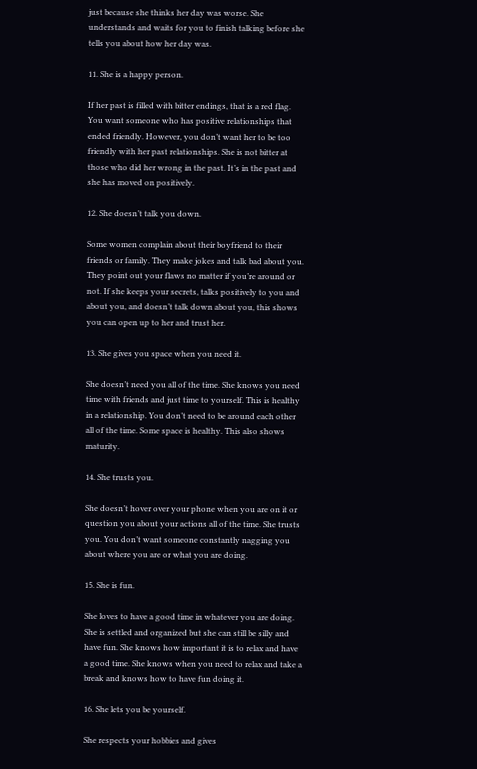just because she thinks her day was worse. She understands and waits for you to finish talking before she tells you about how her day was.

11. She is a happy person.

If her past is filled with bitter endings, that is a red flag. You want someone who has positive relationships that ended friendly. However, you don’t want her to be too friendly with her past relationships. She is not bitter at those who did her wrong in the past. It’s in the past and she has moved on positively.

12. She doesn’t talk you down.

Some women complain about their boyfriend to their friends or family. They make jokes and talk bad about you. They point out your flaws no matter if you’re around or not. If she keeps your secrets, talks positively to you and about you, and doesn’t talk down about you, this shows you can open up to her and trust her.

13. She gives you space when you need it.

She doesn’t need you all of the time. She knows you need time with friends and just time to yourself. This is healthy in a relationship. You don’t need to be around each other all of the time. Some space is healthy. This also shows maturity.

14. She trusts you.

She doesn’t hover over your phone when you are on it or question you about your actions all of the time. She trusts you. You don’t want someone constantly nagging you about where you are or what you are doing.

15. She is fun.

She loves to have a good time in whatever you are doing. She is settled and organized but she can still be silly and have fun. She knows how important it is to relax and have a good time. She knows when you need to relax and take a break and knows how to have fun doing it.

16. She lets you be yourself.

She respects your hobbies and gives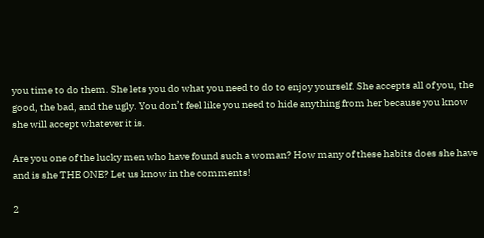you time to do them. She lets you do what you need to do to enjoy yourself. She accepts all of you, the good, the bad, and the ugly. You don’t feel like you need to hide anything from her because you know she will accept whatever it is.

Are you one of the lucky men who have found such a woman? How many of these habits does she have and is she THE ONE? Let us know in the comments!

2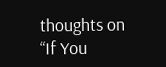thoughts on “If You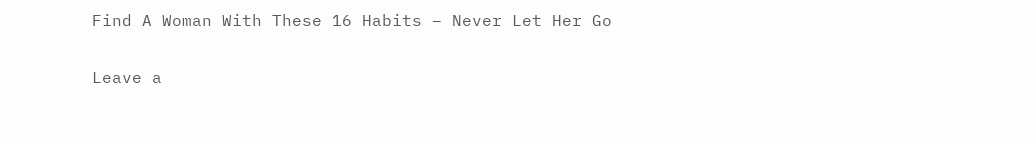Find A Woman With These 16 Habits – Never Let Her Go

Leave a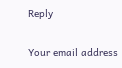Reply

Your email address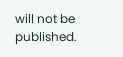will not be published.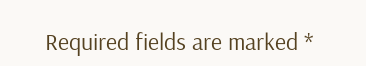Required fields are marked *